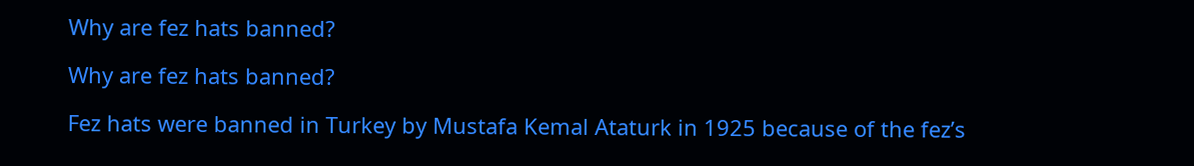Why are fez hats banned?

Why are fez hats banned?

Fez hats were banned in Turkey by Mustafa Kemal Ataturk in 1925 because of the fez’s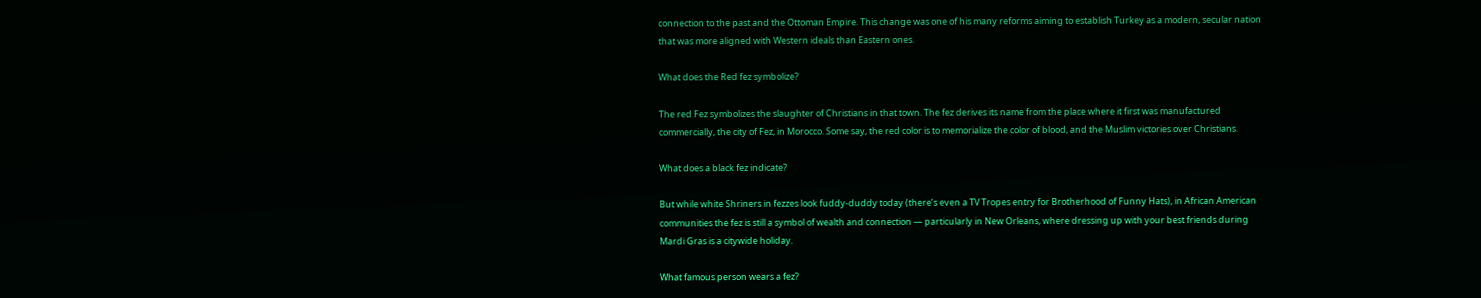connection to the past and the Ottoman Empire. This change was one of his many reforms aiming to establish Turkey as a modern, secular nation that was more aligned with Western ideals than Eastern ones.

What does the Red fez symbolize?

The red Fez symbolizes the slaughter of Christians in that town. The fez derives its name from the place where it first was manufactured commercially, the city of Fez, in Morocco. Some say, the red color is to memorialize the color of blood, and the Muslim victories over Christians.

What does a black fez indicate?

But while white Shriners in fezzes look fuddy-duddy today (there’s even a TV Tropes entry for Brotherhood of Funny Hats), in African American communities the fez is still a symbol of wealth and connection — particularly in New Orleans, where dressing up with your best friends during Mardi Gras is a citywide holiday.

What famous person wears a fez?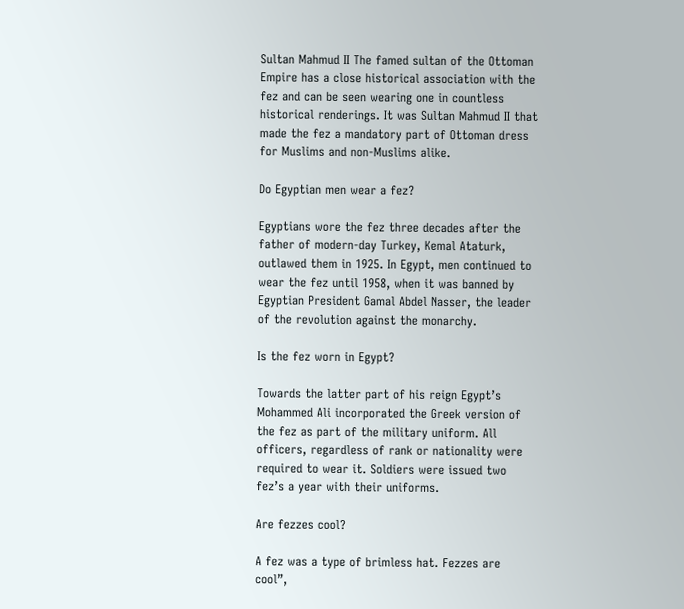Sultan Mahmud II The famed sultan of the Ottoman Empire has a close historical association with the fez and can be seen wearing one in countless historical renderings. It was Sultan Mahmud II that made the fez a mandatory part of Ottoman dress for Muslims and non-Muslims alike.

Do Egyptian men wear a fez?

Egyptians wore the fez three decades after the father of modern-day Turkey, Kemal Ataturk, outlawed them in 1925. In Egypt, men continued to wear the fez until 1958, when it was banned by Egyptian President Gamal Abdel Nasser, the leader of the revolution against the monarchy.

Is the fez worn in Egypt?

Towards the latter part of his reign Egypt’s Mohammed Ali incorporated the Greek version of the fez as part of the military uniform. All officers, regardless of rank or nationality were required to wear it. Soldiers were issued two fez’s a year with their uniforms.

Are fezzes cool?

A fez was a type of brimless hat. Fezzes are cool”,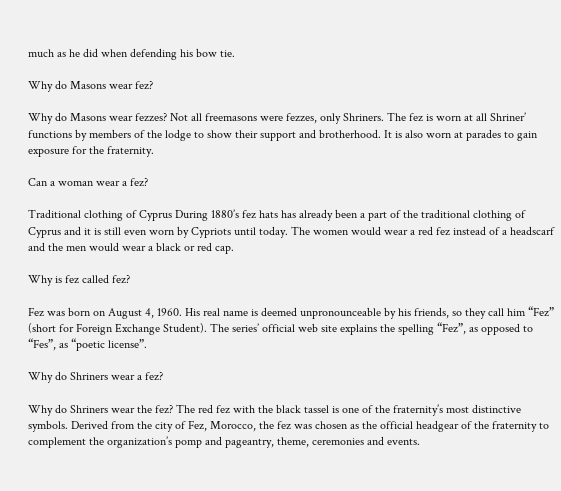much as he did when defending his bow tie.

Why do Masons wear fez?

Why do Masons wear fezzes? Not all freemasons were fezzes, only Shriners. The fez is worn at all Shriner’ functions by members of the lodge to show their support and brotherhood. It is also worn at parades to gain exposure for the fraternity.

Can a woman wear a fez?

Traditional clothing of Cyprus During 1880’s fez hats has already been a part of the traditional clothing of Cyprus and it is still even worn by Cypriots until today. The women would wear a red fez instead of a headscarf and the men would wear a black or red cap.

Why is fez called fez?

Fez was born on August 4, 1960. His real name is deemed unpronounceable by his friends, so they call him “Fez” (short for Foreign Exchange Student). The series’ official web site explains the spelling “Fez”, as opposed to “Fes”, as “poetic license”.

Why do Shriners wear a fez?

Why do Shriners wear the fez? The red fez with the black tassel is one of the fraternity’s most distinctive symbols. Derived from the city of Fez, Morocco, the fez was chosen as the official headgear of the fraternity to complement the organization’s pomp and pageantry, theme, ceremonies and events.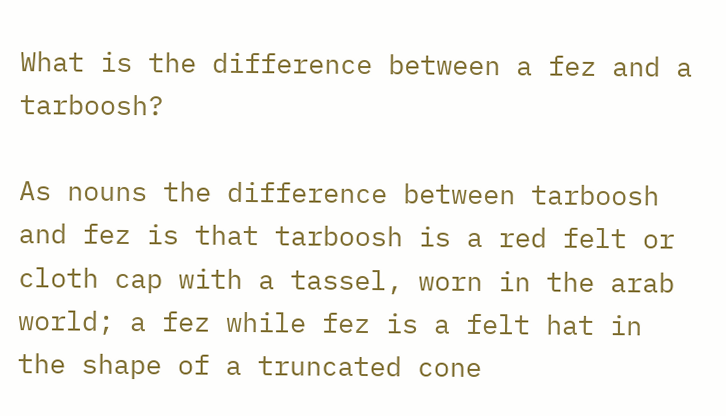What is the difference between a fez and a tarboosh?

As nouns the difference between tarboosh and fez is that tarboosh is a red felt or cloth cap with a tassel, worn in the arab world; a fez while fez is a felt hat in the shape of a truncated cone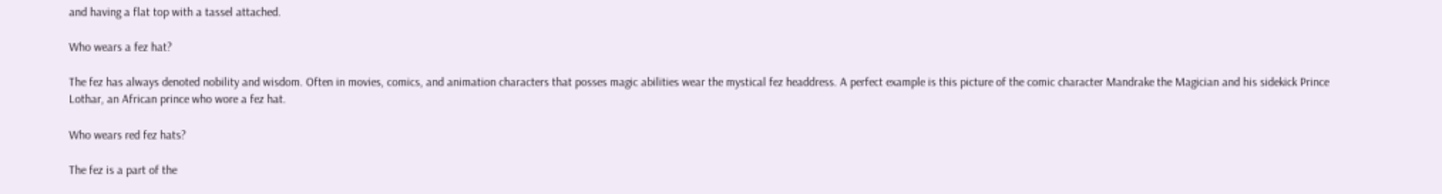and having a flat top with a tassel attached.

Who wears a fez hat?

The fez has always denoted nobility and wisdom. Often in movies, comics, and animation characters that posses magic abilities wear the mystical fez headdress. A perfect example is this picture of the comic character Mandrake the Magician and his sidekick Prince Lothar, an African prince who wore a fez hat.

Who wears red fez hats?

The fez is a part of the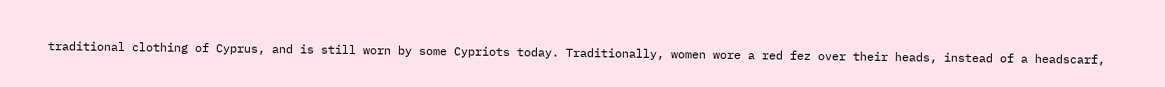traditional clothing of Cyprus, and is still worn by some Cypriots today. Traditionally, women wore a red fez over their heads, instead of a headscarf,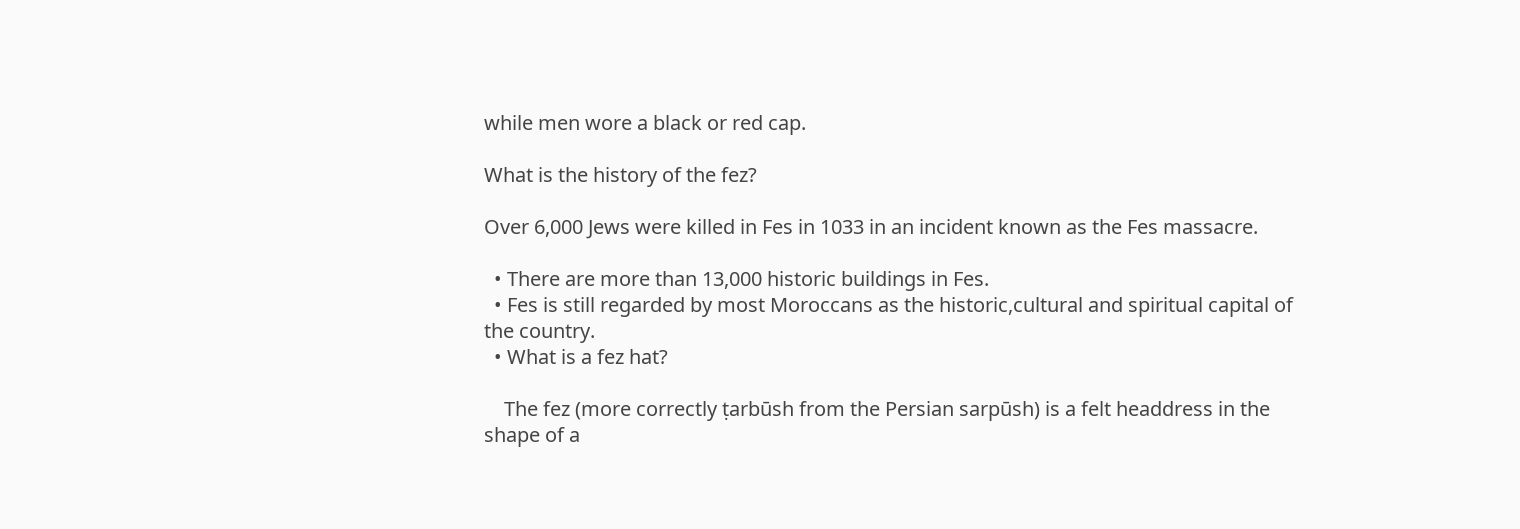while men wore a black or red cap.

What is the history of the fez?

Over 6,000 Jews were killed in Fes in 1033 in an incident known as the Fes massacre.

  • There are more than 13,000 historic buildings in Fes.
  • Fes is still regarded by most Moroccans as the historic,cultural and spiritual capital of the country.
  • What is a fez hat?

    The fez (more correctly ṭarbūsh from the Persian sarpūsh) is a felt headdress in the shape of a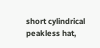short cylindrical peakless hat,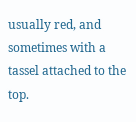usually red, and sometimes with a tassel attached to the top.